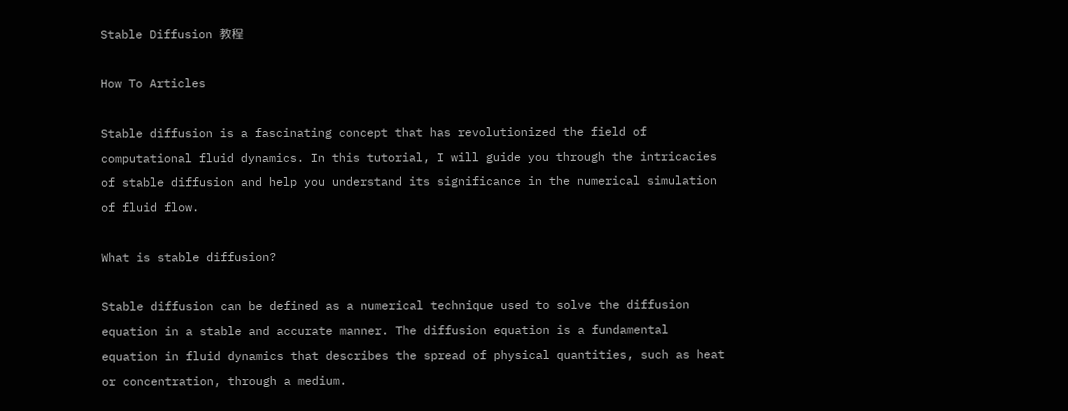Stable Diffusion 教程

How To Articles

Stable diffusion is a fascinating concept that has revolutionized the field of computational fluid dynamics. In this tutorial, I will guide you through the intricacies of stable diffusion and help you understand its significance in the numerical simulation of fluid flow.

What is stable diffusion?

Stable diffusion can be defined as a numerical technique used to solve the diffusion equation in a stable and accurate manner. The diffusion equation is a fundamental equation in fluid dynamics that describes the spread of physical quantities, such as heat or concentration, through a medium.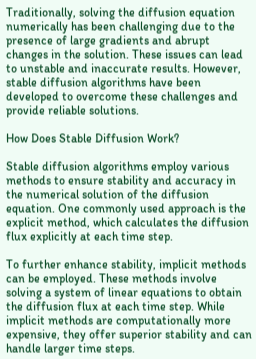Traditionally, solving the diffusion equation numerically has been challenging due to the presence of large gradients and abrupt changes in the solution. These issues can lead to unstable and inaccurate results. However, stable diffusion algorithms have been developed to overcome these challenges and provide reliable solutions.

How Does Stable Diffusion Work?

Stable diffusion algorithms employ various methods to ensure stability and accuracy in the numerical solution of the diffusion equation. One commonly used approach is the explicit method, which calculates the diffusion flux explicitly at each time step.

To further enhance stability, implicit methods can be employed. These methods involve solving a system of linear equations to obtain the diffusion flux at each time step. While implicit methods are computationally more expensive, they offer superior stability and can handle larger time steps.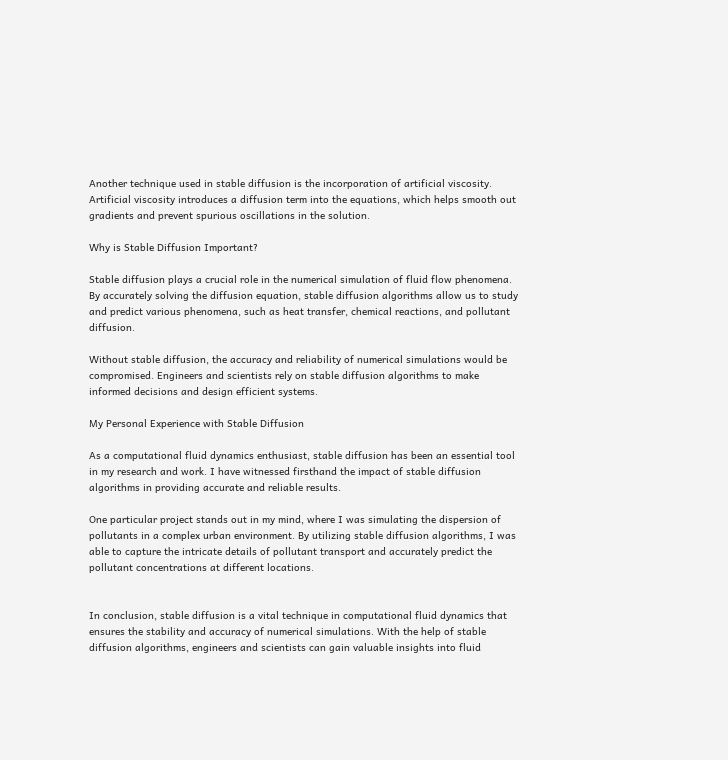Another technique used in stable diffusion is the incorporation of artificial viscosity. Artificial viscosity introduces a diffusion term into the equations, which helps smooth out gradients and prevent spurious oscillations in the solution.

Why is Stable Diffusion Important?

Stable diffusion plays a crucial role in the numerical simulation of fluid flow phenomena. By accurately solving the diffusion equation, stable diffusion algorithms allow us to study and predict various phenomena, such as heat transfer, chemical reactions, and pollutant diffusion.

Without stable diffusion, the accuracy and reliability of numerical simulations would be compromised. Engineers and scientists rely on stable diffusion algorithms to make informed decisions and design efficient systems.

My Personal Experience with Stable Diffusion

As a computational fluid dynamics enthusiast, stable diffusion has been an essential tool in my research and work. I have witnessed firsthand the impact of stable diffusion algorithms in providing accurate and reliable results.

One particular project stands out in my mind, where I was simulating the dispersion of pollutants in a complex urban environment. By utilizing stable diffusion algorithms, I was able to capture the intricate details of pollutant transport and accurately predict the pollutant concentrations at different locations.


In conclusion, stable diffusion is a vital technique in computational fluid dynamics that ensures the stability and accuracy of numerical simulations. With the help of stable diffusion algorithms, engineers and scientists can gain valuable insights into fluid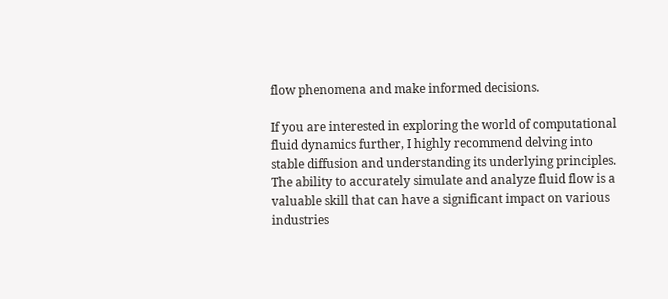flow phenomena and make informed decisions.

If you are interested in exploring the world of computational fluid dynamics further, I highly recommend delving into stable diffusion and understanding its underlying principles. The ability to accurately simulate and analyze fluid flow is a valuable skill that can have a significant impact on various industries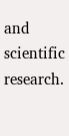and scientific research.